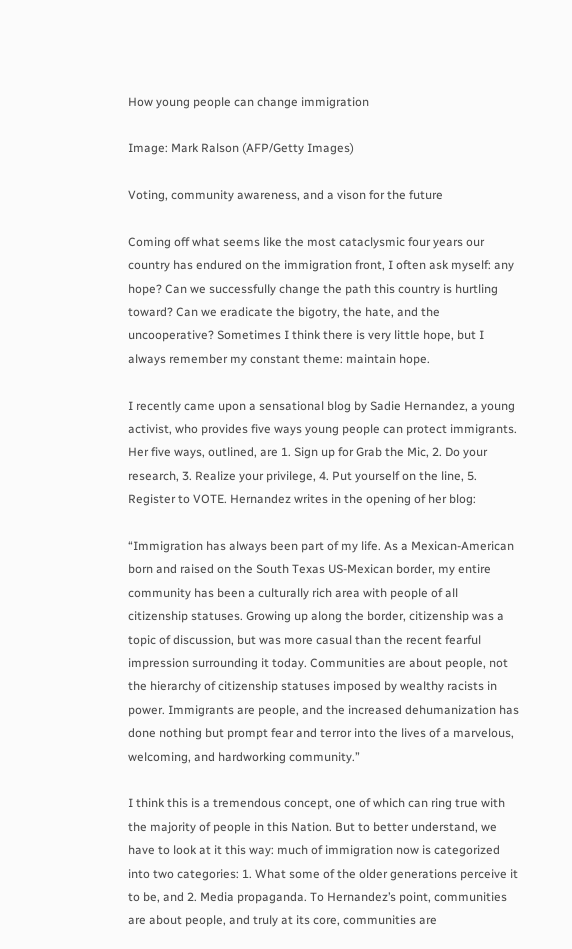How young people can change immigration

Image: Mark Ralson (AFP/Getty Images)

Voting, community awareness, and a vison for the future

Coming off what seems like the most cataclysmic four years our country has endured on the immigration front, I often ask myself: any hope? Can we successfully change the path this country is hurtling toward? Can we eradicate the bigotry, the hate, and the uncooperative? Sometimes I think there is very little hope, but I always remember my constant theme: maintain hope.

I recently came upon a sensational blog by Sadie Hernandez, a young activist, who provides five ways young people can protect immigrants. Her five ways, outlined, are 1. Sign up for Grab the Mic, 2. Do your research, 3. Realize your privilege, 4. Put yourself on the line, 5. Register to VOTE. Hernandez writes in the opening of her blog:

“Immigration has always been part of my life. As a Mexican-American born and raised on the South Texas US-Mexican border, my entire community has been a culturally rich area with people of all citizenship statuses. Growing up along the border, citizenship was a topic of discussion, but was more casual than the recent fearful impression surrounding it today. Communities are about people, not the hierarchy of citizenship statuses imposed by wealthy racists in power. Immigrants are people, and the increased dehumanization has done nothing but prompt fear and terror into the lives of a marvelous, welcoming, and hardworking community.”

I think this is a tremendous concept, one of which can ring true with the majority of people in this Nation. But to better understand, we have to look at it this way: much of immigration now is categorized into two categories: 1. What some of the older generations perceive it to be, and 2. Media propaganda. To Hernandez’s point, communities are about people, and truly at its core, communities are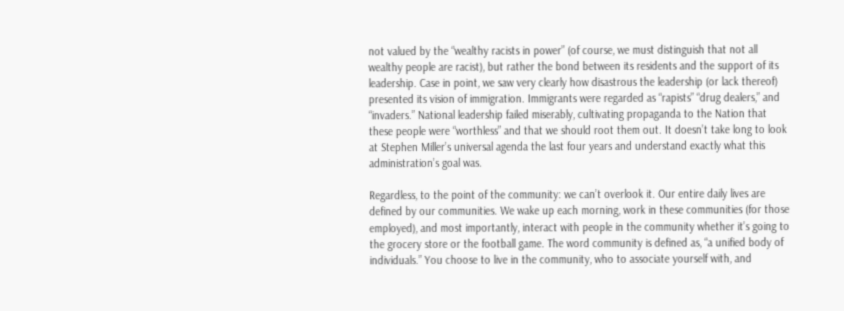not valued by the “wealthy racists in power” (of course, we must distinguish that not all wealthy people are racist), but rather the bond between its residents and the support of its leadership. Case in point, we saw very clearly how disastrous the leadership (or lack thereof) presented its vision of immigration. Immigrants were regarded as “rapists” “drug dealers,” and “invaders.” National leadership failed miserably, cultivating propaganda to the Nation that these people were “worthless” and that we should root them out. It doesn’t take long to look at Stephen Miller’s universal agenda the last four years and understand exactly what this administration’s goal was.

Regardless, to the point of the community: we can’t overlook it. Our entire daily lives are defined by our communities. We wake up each morning, work in these communities (for those employed), and most importantly, interact with people in the community whether it’s going to the grocery store or the football game. The word community is defined as, “a unified body of individuals.” You choose to live in the community, who to associate yourself with, and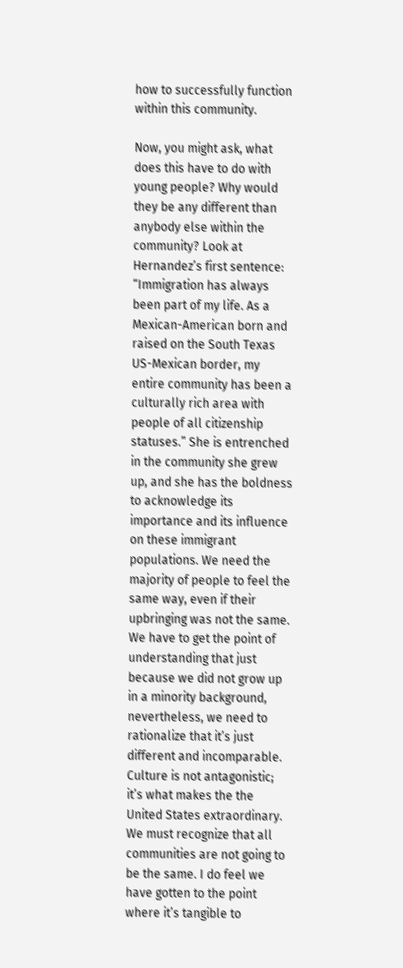how to successfully function within this community.

Now, you might ask, what does this have to do with young people? Why would they be any different than anybody else within the community? Look at Hernandez’s first sentence: “Immigration has always been part of my life. As a Mexican-American born and raised on the South Texas US-Mexican border, my entire community has been a culturally rich area with people of all citizenship statuses.” She is entrenched in the community she grew up, and she has the boldness to acknowledge its importance and its influence on these immigrant populations. We need the majority of people to feel the same way, even if their upbringing was not the same. We have to get the point of understanding that just because we did not grow up in a minority background, nevertheless, we need to rationalize that it’s just different and incomparable. Culture is not antagonistic; it’s what makes the the United States extraordinary. We must recognize that all communities are not going to be the same. I do feel we have gotten to the point where it’s tangible to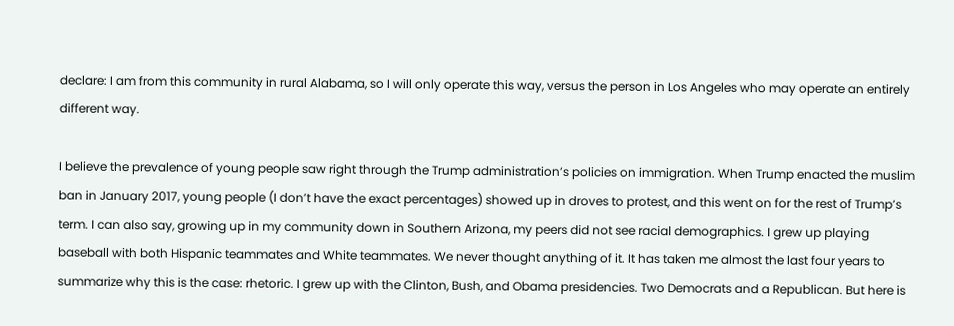declare: I am from this community in rural Alabama, so I will only operate this way, versus the person in Los Angeles who may operate an entirely different way.

I believe the prevalence of young people saw right through the Trump administration’s policies on immigration. When Trump enacted the muslim ban in January 2017, young people (I don’t have the exact percentages) showed up in droves to protest, and this went on for the rest of Trump’s term. I can also say, growing up in my community down in Southern Arizona, my peers did not see racial demographics. I grew up playing baseball with both Hispanic teammates and White teammates. We never thought anything of it. It has taken me almost the last four years to summarize why this is the case: rhetoric. I grew up with the Clinton, Bush, and Obama presidencies. Two Democrats and a Republican. But here is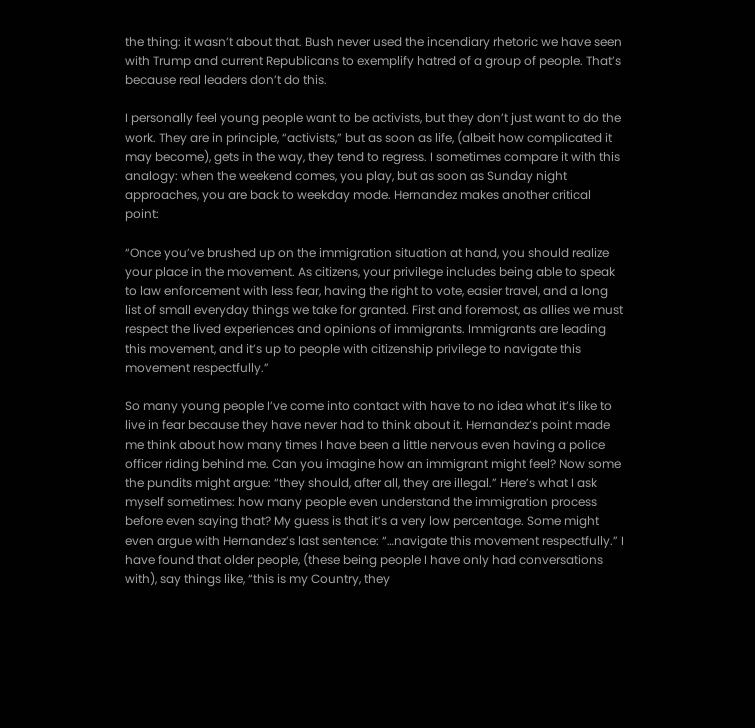the thing: it wasn’t about that. Bush never used the incendiary rhetoric we have seen with Trump and current Republicans to exemplify hatred of a group of people. That’s because real leaders don’t do this.

I personally feel young people want to be activists, but they don’t just want to do the work. They are in principle, “activists,” but as soon as life, (albeit how complicated it may become), gets in the way, they tend to regress. I sometimes compare it with this analogy: when the weekend comes, you play, but as soon as Sunday night approaches, you are back to weekday mode. Hernandez makes another critical point:

“Once you’ve brushed up on the immigration situation at hand, you should realize your place in the movement. As citizens, your privilege includes being able to speak to law enforcement with less fear, having the right to vote, easier travel, and a long list of small everyday things we take for granted. First and foremost, as allies we must respect the lived experiences and opinions of immigrants. Immigrants are leading this movement, and it’s up to people with citizenship privilege to navigate this movement respectfully.”

So many young people I’ve come into contact with have to no idea what it’s like to live in fear because they have never had to think about it. Hernandez’s point made me think about how many times I have been a little nervous even having a police officer riding behind me. Can you imagine how an immigrant might feel? Now some the pundits might argue: “they should, after all, they are illegal.” Here’s what I ask myself sometimes: how many people even understand the immigration process before even saying that? My guess is that it’s a very low percentage. Some might even argue with Hernandez’s last sentence: “…navigate this movement respectfully.” I have found that older people, (these being people I have only had conversations with), say things like, “this is my Country, they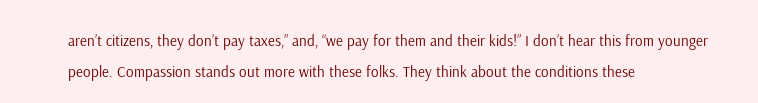aren’t citizens, they don’t pay taxes,” and, “we pay for them and their kids!” I don’t hear this from younger people. Compassion stands out more with these folks. They think about the conditions these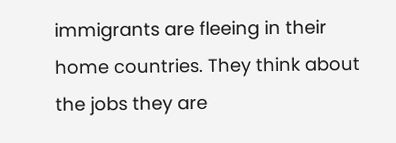immigrants are fleeing in their home countries. They think about the jobs they are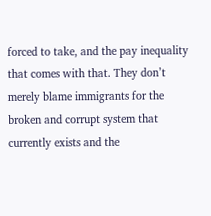forced to take, and the pay inequality that comes with that. They don’t merely blame immigrants for the broken and corrupt system that currently exists and the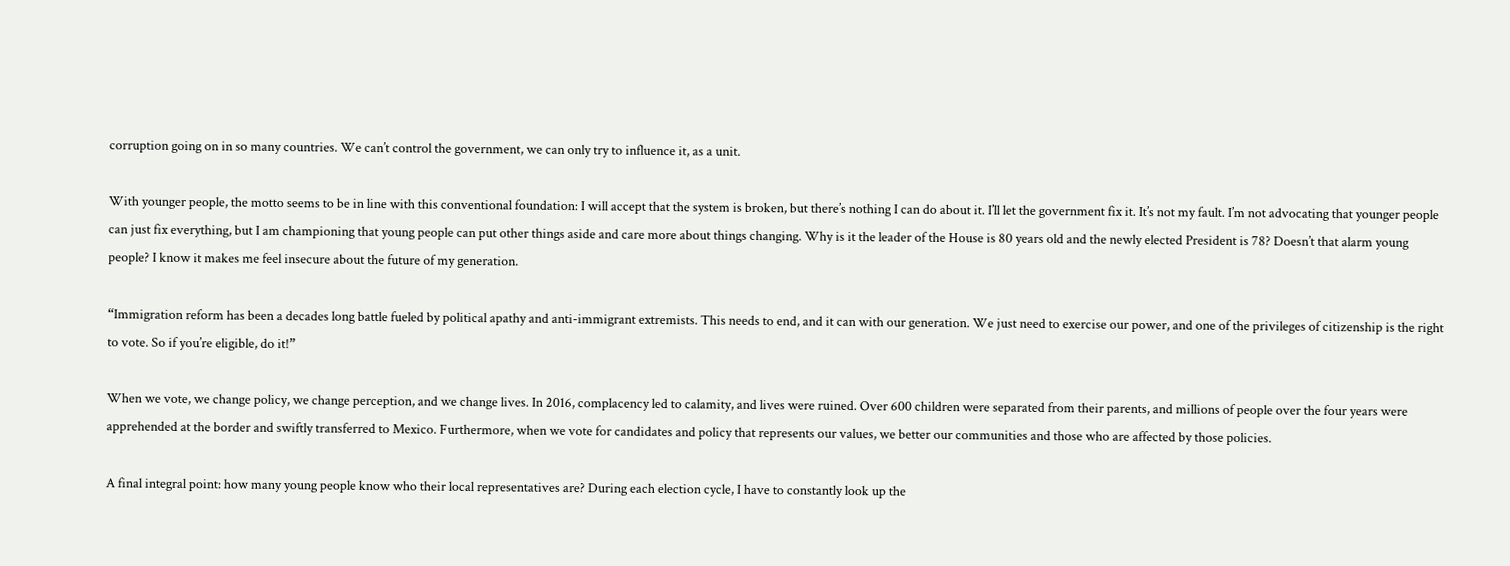corruption going on in so many countries. We can’t control the government, we can only try to influence it, as a unit.

With younger people, the motto seems to be in line with this conventional foundation: I will accept that the system is broken, but there’s nothing I can do about it. I’ll let the government fix it. It’s not my fault. I’m not advocating that younger people can just fix everything, but I am championing that young people can put other things aside and care more about things changing. Why is it the leader of the House is 80 years old and the newly elected President is 78? Doesn’t that alarm young people? I know it makes me feel insecure about the future of my generation.

“Immigration reform has been a decades long battle fueled by political apathy and anti-immigrant extremists. This needs to end, and it can with our generation. We just need to exercise our power, and one of the privileges of citizenship is the right to vote. So if you’re eligible, do it!”

When we vote, we change policy, we change perception, and we change lives. In 2016, complacency led to calamity, and lives were ruined. Over 600 children were separated from their parents, and millions of people over the four years were apprehended at the border and swiftly transferred to Mexico. Furthermore, when we vote for candidates and policy that represents our values, we better our communities and those who are affected by those policies.

A final integral point: how many young people know who their local representatives are? During each election cycle, I have to constantly look up the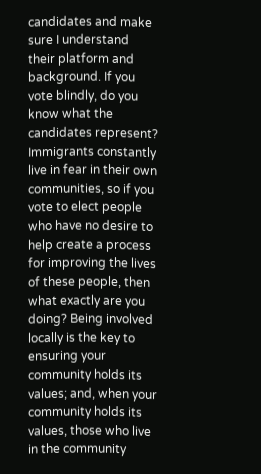candidates and make sure I understand their platform and background. If you vote blindly, do you know what the candidates represent? Immigrants constantly live in fear in their own communities, so if you vote to elect people who have no desire to help create a process for improving the lives of these people, then what exactly are you doing? Being involved locally is the key to ensuring your community holds its values; and, when your community holds its values, those who live in the community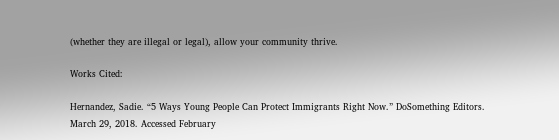(whether they are illegal or legal), allow your community thrive.

Works Cited:

Hernandez, Sadie. “5 Ways Young People Can Protect Immigrants Right Now.” DoSomething Editors. March 29, 2018. Accessed February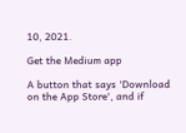10, 2021.

Get the Medium app

A button that says 'Download on the App Store', and if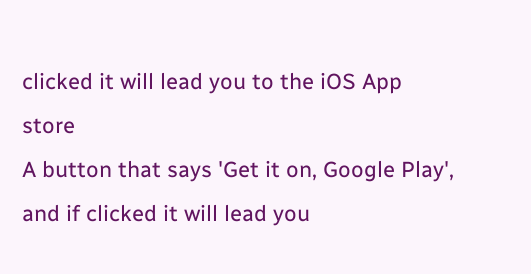clicked it will lead you to the iOS App store
A button that says 'Get it on, Google Play', and if clicked it will lead you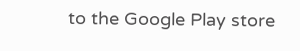to the Google Play store